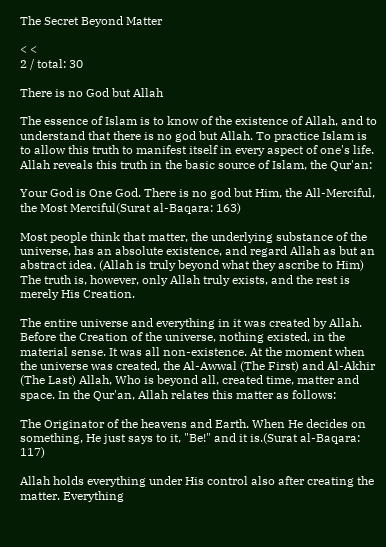The Secret Beyond Matter

< <
2 / total: 30

There is no God but Allah

The essence of Islam is to know of the existence of Allah, and to understand that there is no god but Allah. To practice Islam is to allow this truth to manifest itself in every aspect of one's life. Allah reveals this truth in the basic source of Islam, the Qur'an:

Your God is One God. There is no god but Him, the All-Merciful, the Most Merciful(Surat al-Baqara: 163)

Most people think that matter, the underlying substance of the universe, has an absolute existence, and regard Allah as but an abstract idea. (Allah is truly beyond what they ascribe to Him) The truth is, however, only Allah truly exists, and the rest is merely His Creation.

The entire universe and everything in it was created by Allah. Before the Creation of the universe, nothing existed, in the material sense. It was all non-existence. At the moment when the universe was created, the Al-Awwal (The First) and Al-Akhir (The Last) Allah, Who is beyond all, created time, matter and space. In the Qur'an, Allah relates this matter as follows:

The Originator of the heavens and Earth. When He decides on something, He just says to it, "Be!" and it is.(Surat al-Baqara: 117)

Allah holds everything under His control also after creating the matter. Everything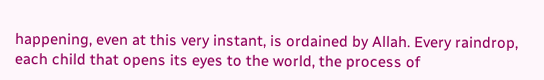happening, even at this very instant, is ordained by Allah. Every raindrop, each child that opens its eyes to the world, the process of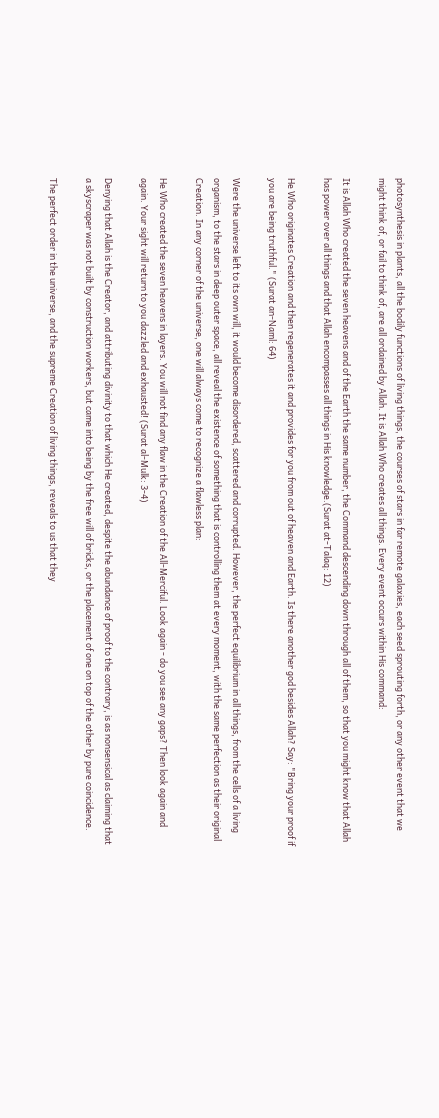photosynthesis in plants, all the bodily functions of living things, the courses of stars in far remote galaxies, each seed sprouting forth, or any other event that we might think of, or fail to think of, are all ordained by Allah. It is Allah Who creates all things. Every event occurs within His command:

It is Allah Who created the seven heavens and of the Earth the same number, the Command descending down through all of them, so that you might know that Allah has power over all things and that Allah encompasses all things in His knowledge.(Surat at-Talaq: 12)

He Who originates Creation and then regenerates it and provides for you from out of heaven and Earth. Is there another god besides Allah? Say: "Bring your proof if you are being truthful." (Surat an-Naml: 64)

Were the universe left to its own will, it would become disordered, scattered and corrupted. However, the perfect equilibrium in all things, from the cells of a living organism, to the stars in deep outer space, all reveal the existence of something that is controlling them at every moment, with the same perfection as their original Creation. In any corner of the universe, one will always come to recognize a flawless plan:

He Who created the seven heavens in layers. You will not find any flaw in the Creation of the All-Merciful. Look again - do you see any gaps? Then look again and again. Your sight will return to you dazzled and exhausted! (Surat al-Mulk: 3-4)

Denying that Allah is the Creator, and attributing divinity to that which He created, despite the abundance of proof to the contrary, is as nonsensical as claiming that a skyscraper was not built by construction workers, but came into being by the free will of bricks, or the placement of one on top of the other by pure coincidence.

The perfect order in the universe, and the supreme Creation of living things, reveals to us that they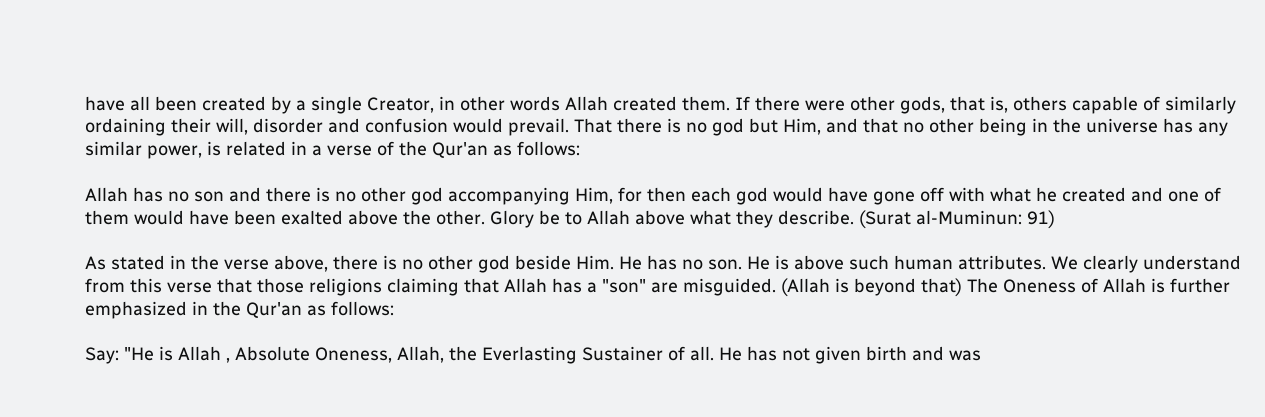have all been created by a single Creator, in other words Allah created them. If there were other gods, that is, others capable of similarly ordaining their will, disorder and confusion would prevail. That there is no god but Him, and that no other being in the universe has any similar power, is related in a verse of the Qur'an as follows:

Allah has no son and there is no other god accompanying Him, for then each god would have gone off with what he created and one of them would have been exalted above the other. Glory be to Allah above what they describe. (Surat al-Muminun: 91)

As stated in the verse above, there is no other god beside Him. He has no son. He is above such human attributes. We clearly understand from this verse that those religions claiming that Allah has a "son" are misguided. (Allah is beyond that) The Oneness of Allah is further emphasized in the Qur'an as follows:

Say: "He is Allah , Absolute Oneness, Allah, the Everlasting Sustainer of all. He has not given birth and was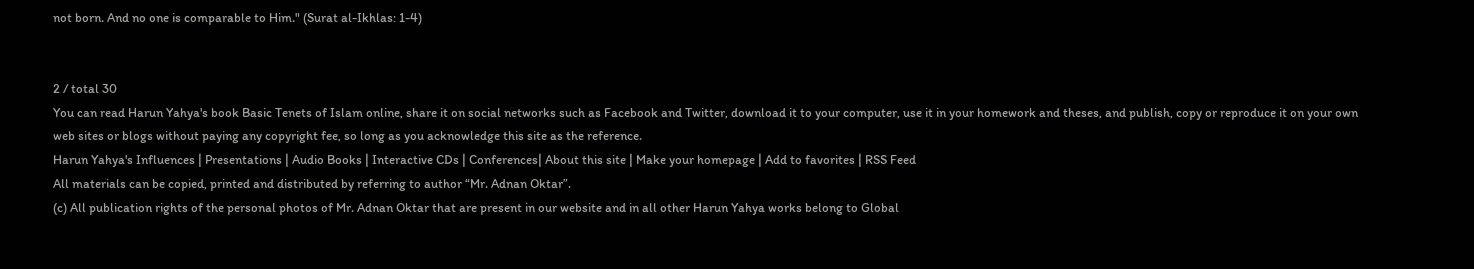not born. And no one is comparable to Him." (Surat al-Ikhlas: 1-4)


2 / total 30
You can read Harun Yahya's book Basic Tenets of Islam online, share it on social networks such as Facebook and Twitter, download it to your computer, use it in your homework and theses, and publish, copy or reproduce it on your own web sites or blogs without paying any copyright fee, so long as you acknowledge this site as the reference.
Harun Yahya's Influences | Presentations | Audio Books | Interactive CDs | Conferences| About this site | Make your homepage | Add to favorites | RSS Feed
All materials can be copied, printed and distributed by referring to author “Mr. Adnan Oktar”.
(c) All publication rights of the personal photos of Mr. Adnan Oktar that are present in our website and in all other Harun Yahya works belong to Global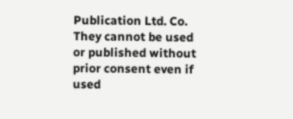Publication Ltd. Co. They cannot be used or published without prior consent even if used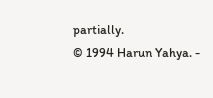partially.
© 1994 Harun Yahya. -